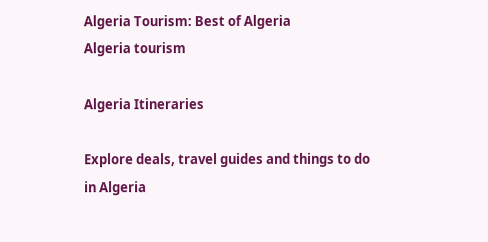Algeria Tourism: Best of Algeria
Algeria tourism

Algeria Itineraries

Explore deals, travel guides and things to do in Algeria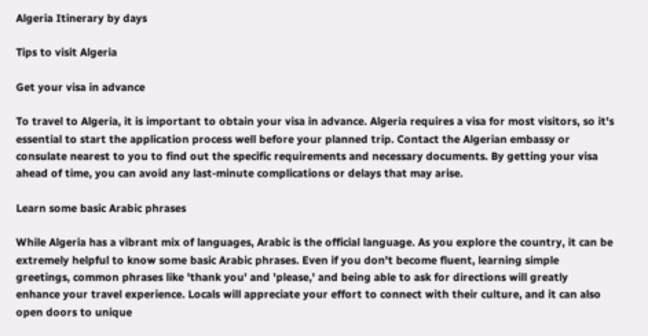Algeria Itinerary by days

Tips to visit Algeria

Get your visa in advance

To travel to Algeria, it is important to obtain your visa in advance. Algeria requires a visa for most visitors, so it's essential to start the application process well before your planned trip. Contact the Algerian embassy or consulate nearest to you to find out the specific requirements and necessary documents. By getting your visa ahead of time, you can avoid any last-minute complications or delays that may arise.

Learn some basic Arabic phrases

While Algeria has a vibrant mix of languages, Arabic is the official language. As you explore the country, it can be extremely helpful to know some basic Arabic phrases. Even if you don't become fluent, learning simple greetings, common phrases like 'thank you' and 'please,' and being able to ask for directions will greatly enhance your travel experience. Locals will appreciate your effort to connect with their culture, and it can also open doors to unique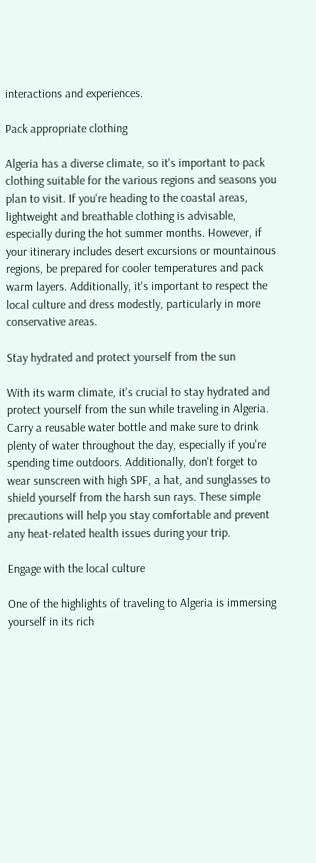interactions and experiences.

Pack appropriate clothing

Algeria has a diverse climate, so it's important to pack clothing suitable for the various regions and seasons you plan to visit. If you're heading to the coastal areas, lightweight and breathable clothing is advisable, especially during the hot summer months. However, if your itinerary includes desert excursions or mountainous regions, be prepared for cooler temperatures and pack warm layers. Additionally, it's important to respect the local culture and dress modestly, particularly in more conservative areas.

Stay hydrated and protect yourself from the sun

With its warm climate, it's crucial to stay hydrated and protect yourself from the sun while traveling in Algeria. Carry a reusable water bottle and make sure to drink plenty of water throughout the day, especially if you're spending time outdoors. Additionally, don't forget to wear sunscreen with high SPF, a hat, and sunglasses to shield yourself from the harsh sun rays. These simple precautions will help you stay comfortable and prevent any heat-related health issues during your trip.

Engage with the local culture

One of the highlights of traveling to Algeria is immersing yourself in its rich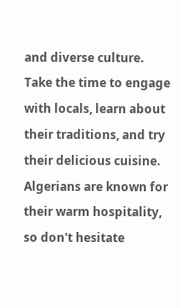and diverse culture. Take the time to engage with locals, learn about their traditions, and try their delicious cuisine. Algerians are known for their warm hospitality, so don't hesitate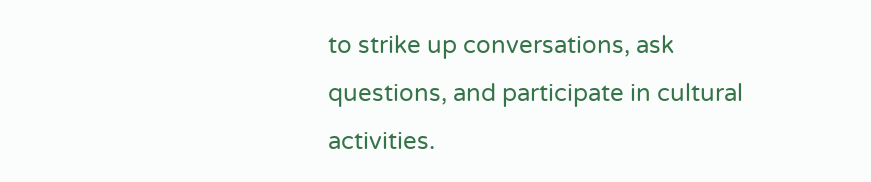to strike up conversations, ask questions, and participate in cultural activities.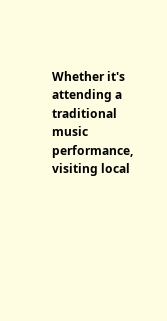Whether it's attending a traditional music performance, visiting local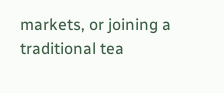markets, or joining a traditional tea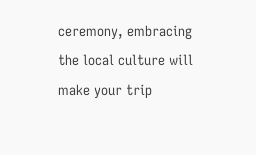ceremony, embracing the local culture will make your trip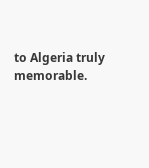to Algeria truly memorable.